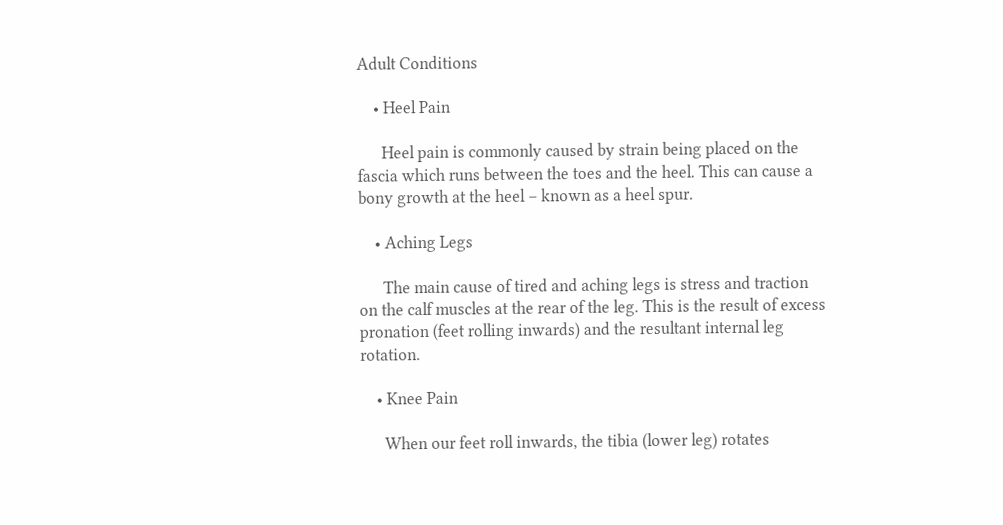Adult Conditions

    • Heel Pain

      Heel pain is commonly caused by strain being placed on the fascia which runs between the toes and the heel. This can cause a bony growth at the heel – known as a heel spur.

    • Aching Legs

      The main cause of tired and aching legs is stress and traction on the calf muscles at the rear of the leg. This is the result of excess pronation (feet rolling inwards) and the resultant internal leg rotation.

    • Knee Pain

      When our feet roll inwards, the tibia (lower leg) rotates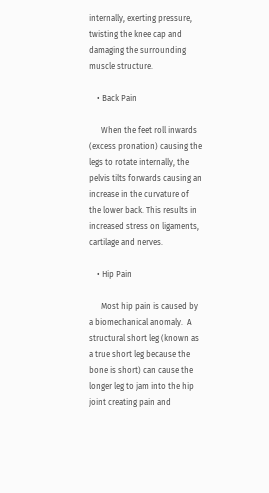internally, exerting pressure, twisting the knee cap and damaging the surrounding muscle structure.

    • Back Pain

      When the feet roll inwards (excess pronation) causing the legs to rotate internally, the pelvis tilts forwards causing an increase in the curvature of the lower back. This results in increased stress on ligaments, cartilage and nerves.

    • Hip Pain

      Most hip pain is caused by a biomechanical anomaly.  A structural short leg (known as a true short leg because the bone is short) can cause the longer leg to jam into the hip joint creating pain and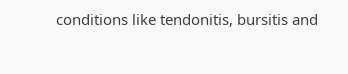conditions like tendonitis, bursitis and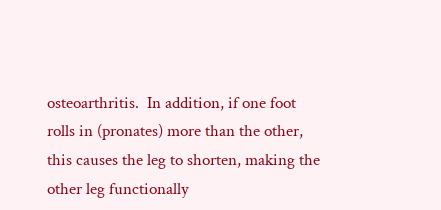osteoarthritis.  In addition, if one foot rolls in (pronates) more than the other, this causes the leg to shorten, making the other leg functionally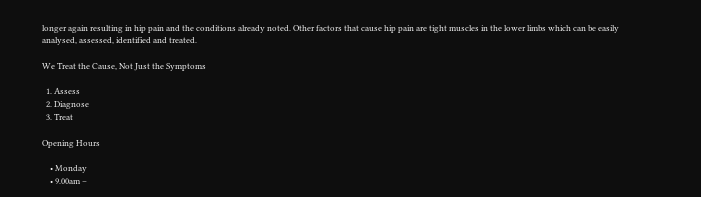longer again resulting in hip pain and the conditions already noted. Other factors that cause hip pain are tight muscles in the lower limbs which can be easily analysed, assessed, identified and treated.

We Treat the Cause, Not Just the Symptoms

  1. Assess
  2. Diagnose
  3. Treat

Opening Hours

    • Monday
    • 9.00am –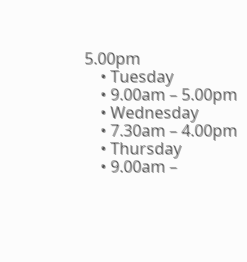5.00pm
    • Tuesday
    • 9.00am – 5.00pm
    • Wednesday
    • 7.30am – 4.00pm
    • Thursday
    • 9.00am –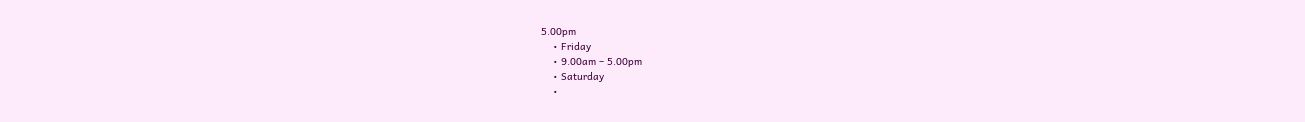5.00pm
    • Friday
    • 9.00am – 5.00pm
    • Saturday
    •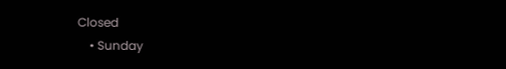Closed
    • Sunday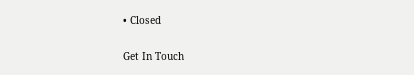• Closed

Get In Touch